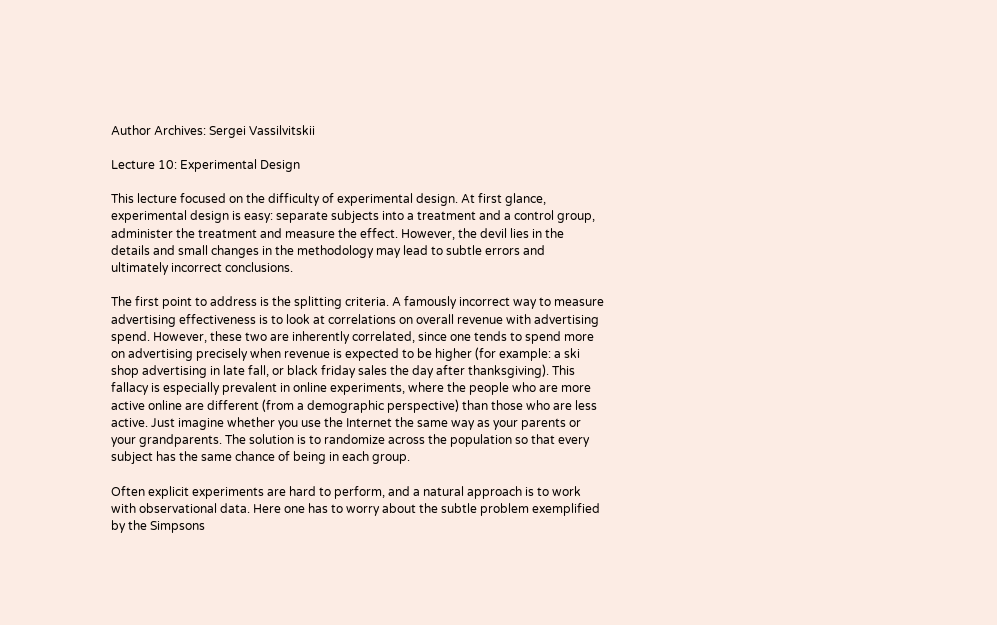Author Archives: Sergei Vassilvitskii

Lecture 10: Experimental Design

This lecture focused on the difficulty of experimental design. At first glance, experimental design is easy: separate subjects into a treatment and a control group, administer the treatment and measure the effect. However, the devil lies in the details and small changes in the methodology may lead to subtle errors and ultimately incorrect conclusions.

The first point to address is the splitting criteria. A famously incorrect way to measure advertising effectiveness is to look at correlations on overall revenue with advertising spend. However, these two are inherently correlated, since one tends to spend more on advertising precisely when revenue is expected to be higher (for example: a ski shop advertising in late fall, or black friday sales the day after thanksgiving). This fallacy is especially prevalent in online experiments, where the people who are more active online are different (from a demographic perspective) than those who are less active. Just imagine whether you use the Internet the same way as your parents or your grandparents. The solution is to randomize across the population so that every subject has the same chance of being in each group.

Often explicit experiments are hard to perform, and a natural approach is to work with observational data. Here one has to worry about the subtle problem exemplified by the Simpsons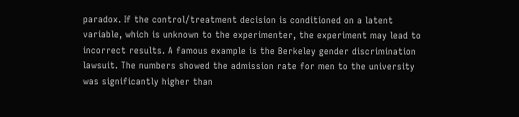paradox. If the control/treatment decision is conditioned on a latent variable, which is unknown to the experimenter, the experiment may lead to incorrect results. A famous example is the Berkeley gender discrimination lawsuit. The numbers showed the admission rate for men to the university was significantly higher than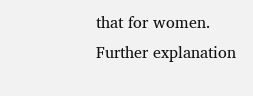that for women. Further explanation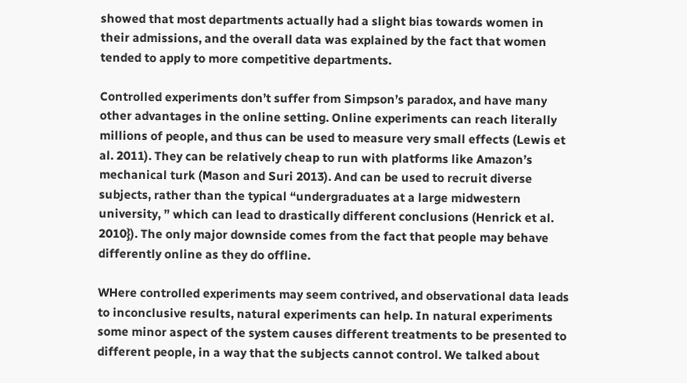showed that most departments actually had a slight bias towards women in their admissions, and the overall data was explained by the fact that women tended to apply to more competitive departments.

Controlled experiments don’t suffer from Simpson’s paradox, and have many other advantages in the online setting. Online experiments can reach literally millions of people, and thus can be used to measure very small effects (Lewis et al. 2011). They can be relatively cheap to run with platforms like Amazon’s mechanical turk (Mason and Suri 2013). And can be used to recruit diverse subjects, rather than the typical “undergraduates at a large midwestern university, ” which can lead to drastically different conclusions (Henrick et al. 2010}). The only major downside comes from the fact that people may behave differently online as they do offline.

WHere controlled experiments may seem contrived, and observational data leads to inconclusive results, natural experiments can help. In natural experiments some minor aspect of the system causes different treatments to be presented to different people, in a way that the subjects cannot control. We talked about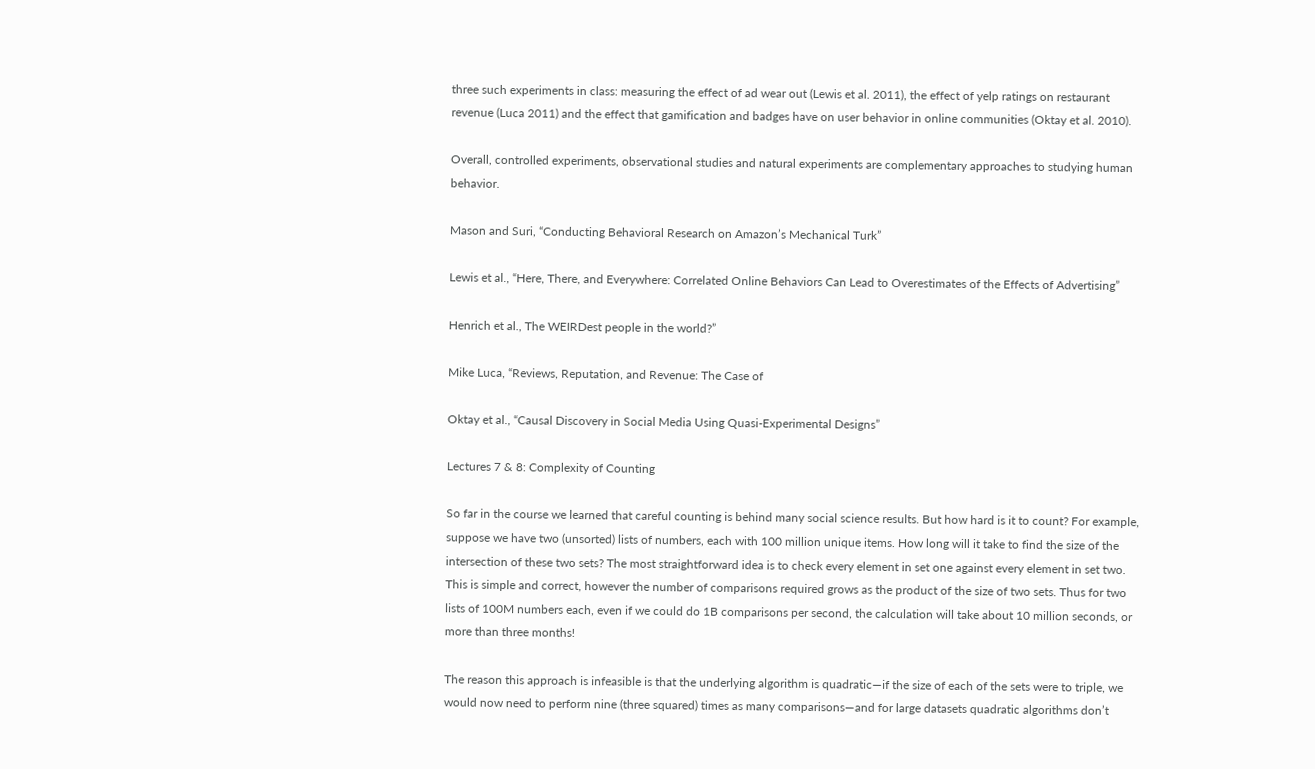three such experiments in class: measuring the effect of ad wear out (Lewis et al. 2011), the effect of yelp ratings on restaurant revenue (Luca 2011) and the effect that gamification and badges have on user behavior in online communities (Oktay et al. 2010).

Overall, controlled experiments, observational studies and natural experiments are complementary approaches to studying human behavior.

Mason and Suri, “Conducting Behavioral Research on Amazon’s Mechanical Turk”

Lewis et al., “Here, There, and Everywhere: Correlated Online Behaviors Can Lead to Overestimates of the Effects of Advertising”

Henrich et al., The WEIRDest people in the world?”

Mike Luca, “Reviews, Reputation, and Revenue: The Case of

Oktay et al., “Causal Discovery in Social Media Using Quasi-Experimental Designs”

Lectures 7 & 8: Complexity of Counting

So far in the course we learned that careful counting is behind many social science results. But how hard is it to count? For example, suppose we have two (unsorted) lists of numbers, each with 100 million unique items. How long will it take to find the size of the intersection of these two sets? The most straightforward idea is to check every element in set one against every element in set two. This is simple and correct, however the number of comparisons required grows as the product of the size of two sets. Thus for two lists of 100M numbers each, even if we could do 1B comparisons per second, the calculation will take about 10 million seconds, or more than three months!

The reason this approach is infeasible is that the underlying algorithm is quadratic—if the size of each of the sets were to triple, we would now need to perform nine (three squared) times as many comparisons—and for large datasets quadratic algorithms don’t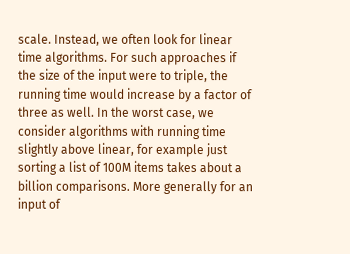scale. Instead, we often look for linear time algorithms. For such approaches if the size of the input were to triple, the running time would increase by a factor of three as well. In the worst case, we consider algorithms with running time slightly above linear, for example just sorting a list of 100M items takes about a billion comparisons. More generally for an input of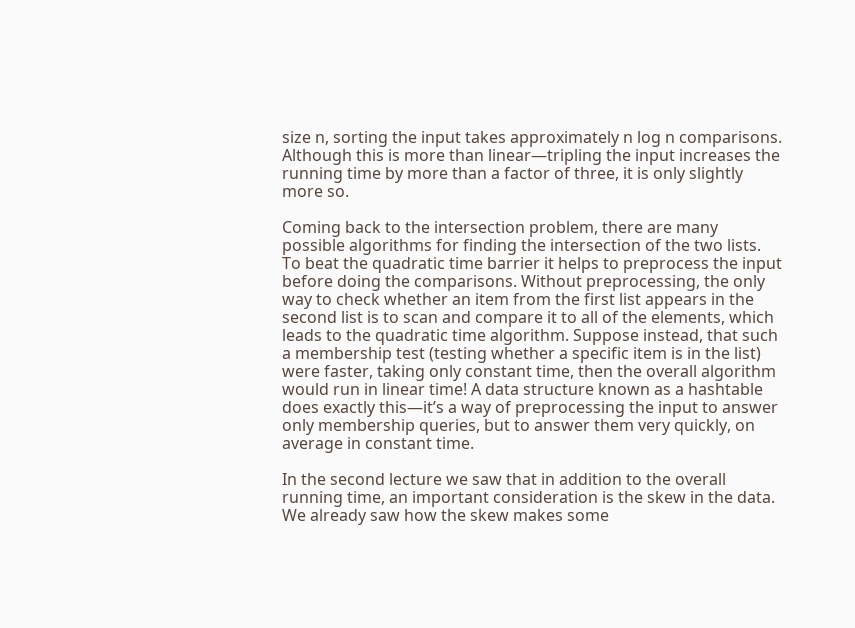size n, sorting the input takes approximately n log n comparisons. Although this is more than linear—tripling the input increases the running time by more than a factor of three, it is only slightly more so.

Coming back to the intersection problem, there are many possible algorithms for finding the intersection of the two lists. To beat the quadratic time barrier it helps to preprocess the input before doing the comparisons. Without preprocessing, the only way to check whether an item from the first list appears in the second list is to scan and compare it to all of the elements, which leads to the quadratic time algorithm. Suppose instead, that such a membership test (testing whether a specific item is in the list) were faster, taking only constant time, then the overall algorithm would run in linear time! A data structure known as a hashtable does exactly this—it’s a way of preprocessing the input to answer only membership queries, but to answer them very quickly, on average in constant time.

In the second lecture we saw that in addition to the overall running time, an important consideration is the skew in the data. We already saw how the skew makes some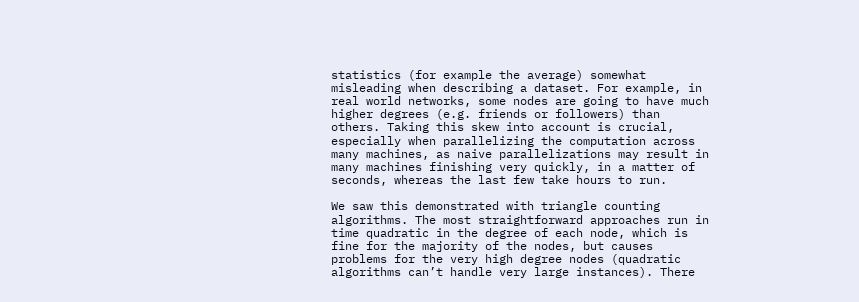statistics (for example the average) somewhat misleading when describing a dataset. For example, in real world networks, some nodes are going to have much higher degrees (e.g. friends or followers) than others. Taking this skew into account is crucial, especially when parallelizing the computation across many machines, as naive parallelizations may result in many machines finishing very quickly, in a matter of seconds, whereas the last few take hours to run.

We saw this demonstrated with triangle counting algorithms. The most straightforward approaches run in time quadratic in the degree of each node, which is fine for the majority of the nodes, but causes problems for the very high degree nodes (quadratic algorithms can’t handle very large instances). There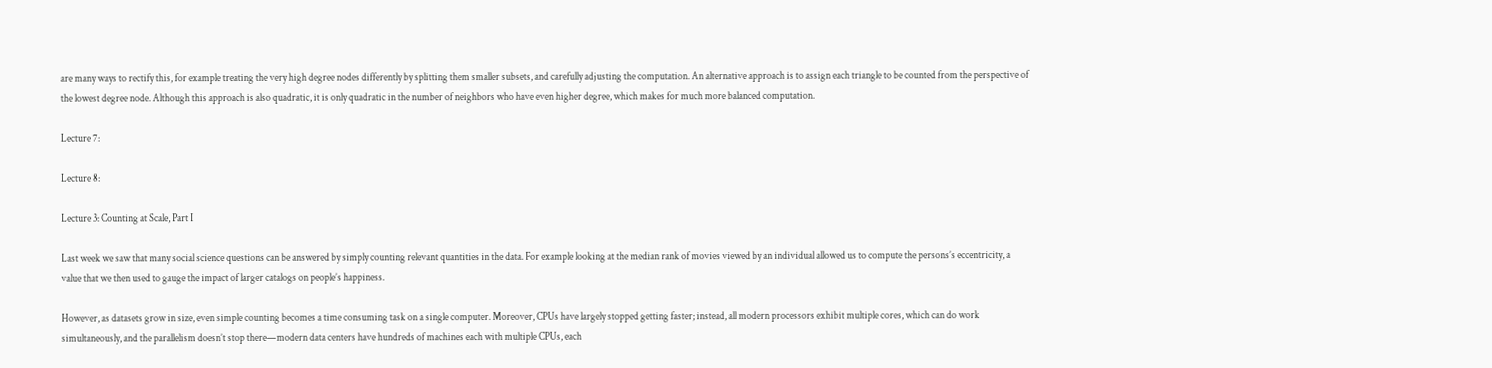are many ways to rectify this, for example treating the very high degree nodes differently by splitting them smaller subsets, and carefully adjusting the computation. An alternative approach is to assign each triangle to be counted from the perspective of the lowest degree node. Although this approach is also quadratic, it is only quadratic in the number of neighbors who have even higher degree, which makes for much more balanced computation.

Lecture 7:

Lecture 8:

Lecture 3: Counting at Scale, Part I

Last week we saw that many social science questions can be answered by simply counting relevant quantities in the data. For example looking at the median rank of movies viewed by an individual allowed us to compute the persons’s eccentricity, a value that we then used to gauge the impact of larger catalogs on people’s happiness.

However, as datasets grow in size, even simple counting becomes a time consuming task on a single computer. Moreover, CPUs have largely stopped getting faster; instead, all modern processors exhibit multiple cores, which can do work simultaneously, and the parallelism doesn’t stop there—modern data centers have hundreds of machines each with multiple CPUs, each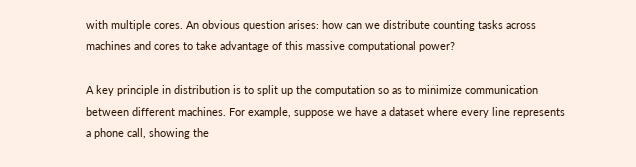with multiple cores. An obvious question arises: how can we distribute counting tasks across machines and cores to take advantage of this massive computational power?

A key principle in distribution is to split up the computation so as to minimize communication between different machines. For example, suppose we have a dataset where every line represents a phone call, showing the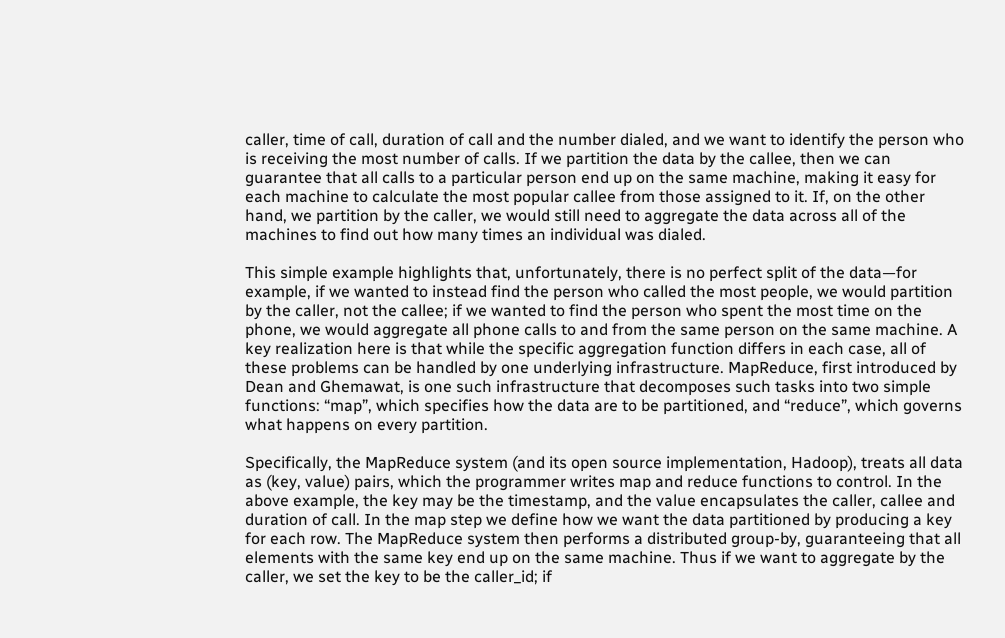caller, time of call, duration of call and the number dialed, and we want to identify the person who is receiving the most number of calls. If we partition the data by the callee, then we can guarantee that all calls to a particular person end up on the same machine, making it easy for each machine to calculate the most popular callee from those assigned to it. If, on the other hand, we partition by the caller, we would still need to aggregate the data across all of the machines to find out how many times an individual was dialed.

This simple example highlights that, unfortunately, there is no perfect split of the data—for example, if we wanted to instead find the person who called the most people, we would partition by the caller, not the callee; if we wanted to find the person who spent the most time on the phone, we would aggregate all phone calls to and from the same person on the same machine. A key realization here is that while the specific aggregation function differs in each case, all of these problems can be handled by one underlying infrastructure. MapReduce, first introduced by Dean and Ghemawat, is one such infrastructure that decomposes such tasks into two simple functions: “map”, which specifies how the data are to be partitioned, and “reduce”, which governs what happens on every partition.

Specifically, the MapReduce system (and its open source implementation, Hadoop), treats all data as (key, value) pairs, which the programmer writes map and reduce functions to control. In the above example, the key may be the timestamp, and the value encapsulates the caller, callee and duration of call. In the map step we define how we want the data partitioned by producing a key for each row. The MapReduce system then performs a distributed group-by, guaranteeing that all elements with the same key end up on the same machine. Thus if we want to aggregate by the caller, we set the key to be the caller_id; if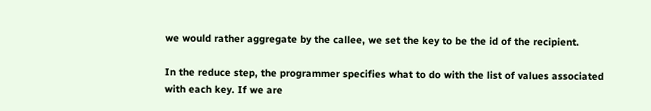we would rather aggregate by the callee, we set the key to be the id of the recipient.

In the reduce step, the programmer specifies what to do with the list of values associated with each key. If we are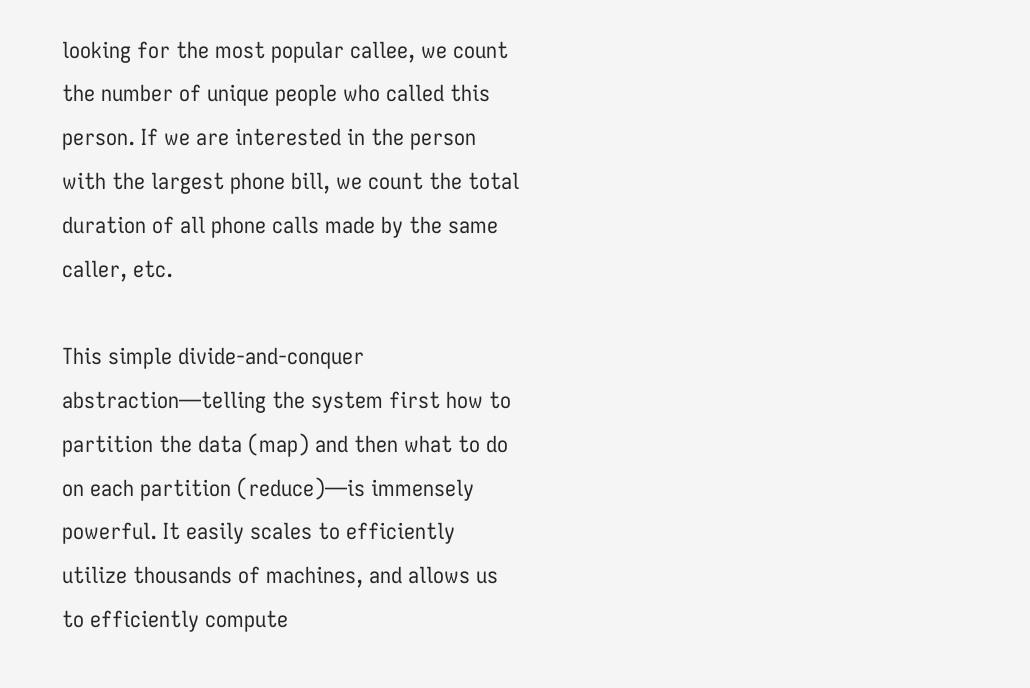looking for the most popular callee, we count the number of unique people who called this person. If we are interested in the person with the largest phone bill, we count the total duration of all phone calls made by the same caller, etc.

This simple divide-and-conquer abstraction—telling the system first how to partition the data (map) and then what to do on each partition (reduce)—is immensely powerful. It easily scales to efficiently utilize thousands of machines, and allows us to efficiently compute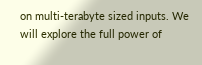on multi-terabyte sized inputs. We will explore the full power of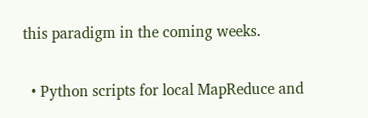this paradigm in the coming weeks.


  • Python scripts for local MapReduce and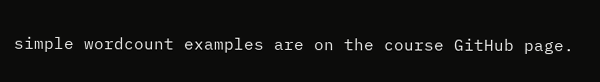simple wordcount examples are on the course GitHub page.